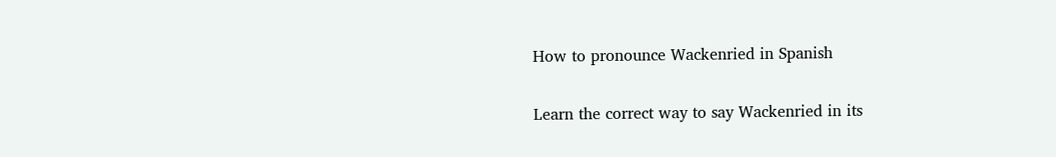How to pronounce Wackenried in Spanish

Learn the correct way to say Wackenried in its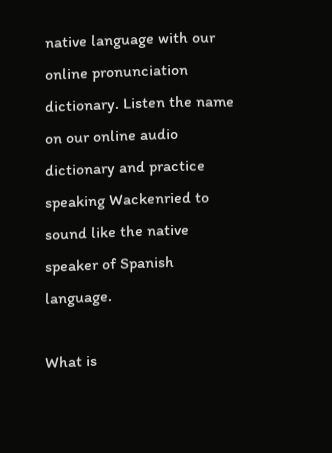native language with our online pronunciation dictionary. Listen the name on our online audio dictionary and practice speaking Wackenried to sound like the native speaker of Spanish language.

What is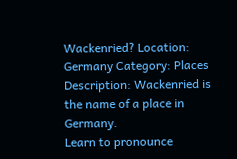Wackenried? Location: Germany Category: Places
Description: Wackenried is the name of a place in Germany.
Learn to pronounce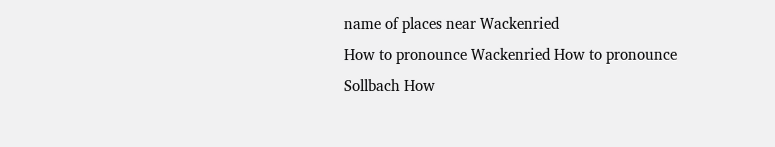name of places near Wackenried
How to pronounce Wackenried How to pronounce Sollbach How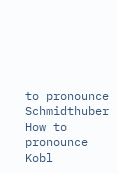to pronounce Schmidthuber How to pronounce Kobl